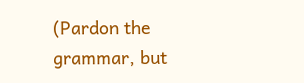(Pardon the grammar, but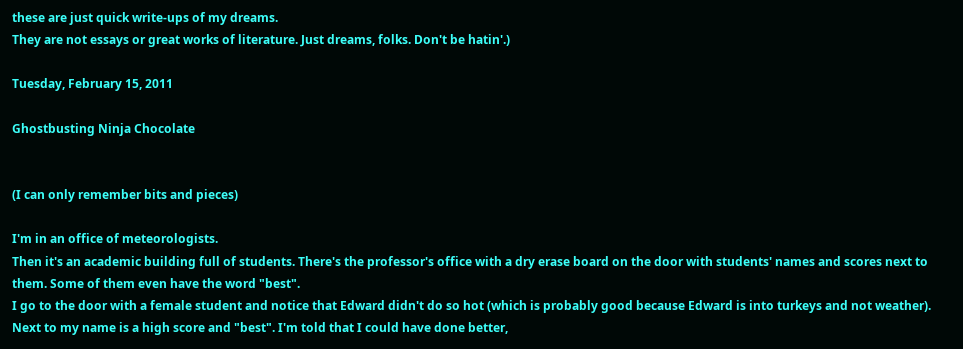these are just quick write-ups of my dreams.
They are not essays or great works of literature. Just dreams, folks. Don't be hatin'.)

Tuesday, February 15, 2011

Ghostbusting Ninja Chocolate


(I can only remember bits and pieces)

I'm in an office of meteorologists.
Then it's an academic building full of students. There's the professor's office with a dry erase board on the door with students' names and scores next to them. Some of them even have the word "best".
I go to the door with a female student and notice that Edward didn't do so hot (which is probably good because Edward is into turkeys and not weather). Next to my name is a high score and "best". I'm told that I could have done better,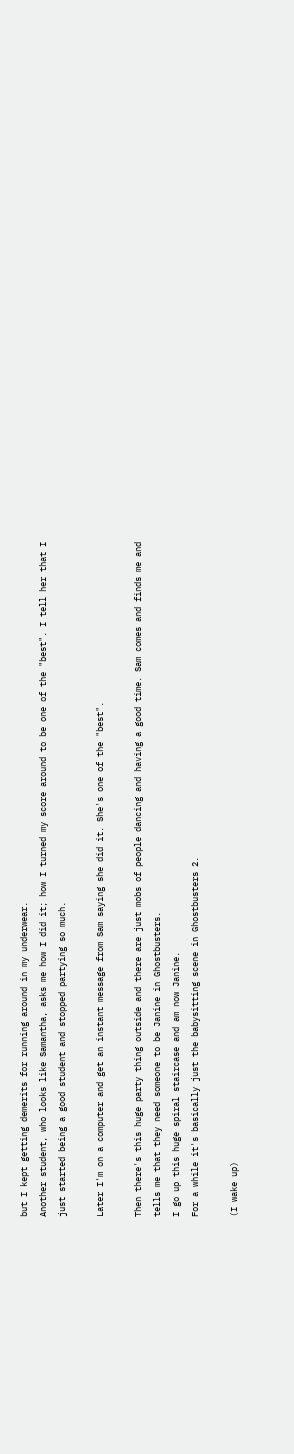but I kept getting demerits for running around in my underwear.
Another student, who looks like Samantha, asks me how I did it; how I turned my score around to be one of the "best". I tell her that I just started being a good student and stopped partying so much.

Later I'm on a computer and get an instant message from Sam saying she did it. She's one of the "best".

Then there's this huge party thing outside and there are just mobs of people dancing and having a good time. Sam comes and finds me and tells me that they need someone to be Janine in Ghostbusters.
I go up this huge spiral staircase and am now Janine.
For a while it's basically just the babysitting scene in Ghostbusters 2.

(I wake up)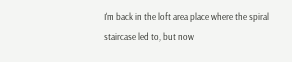I'm back in the loft area place where the spiral staircase led to, but now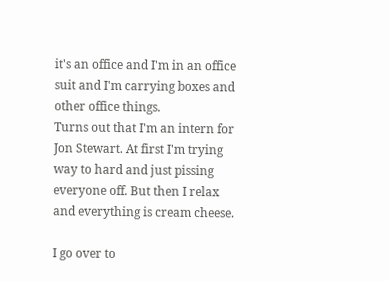it's an office and I'm in an office suit and I'm carrying boxes and other office things.
Turns out that I'm an intern for Jon Stewart. At first I'm trying way to hard and just pissing everyone off. But then I relax and everything is cream cheese.

I go over to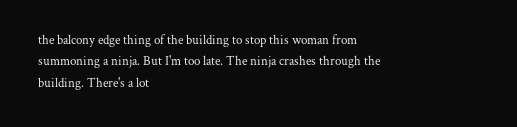the balcony edge thing of the building to stop this woman from summoning a ninja. But I'm too late. The ninja crashes through the building. There's a lot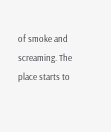of smoke and screaming. The place starts to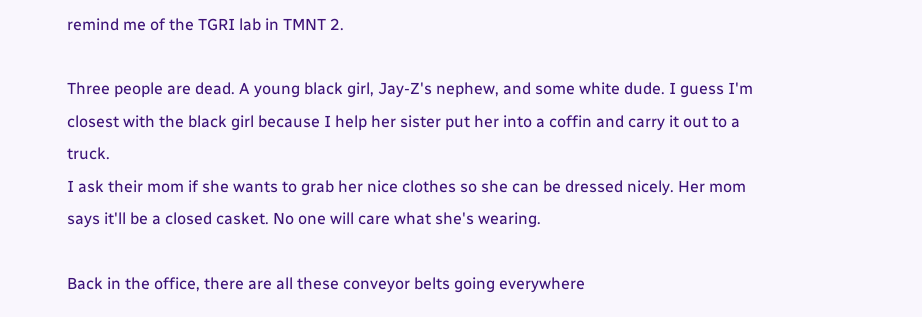remind me of the TGRI lab in TMNT 2.

Three people are dead. A young black girl, Jay-Z's nephew, and some white dude. I guess I'm closest with the black girl because I help her sister put her into a coffin and carry it out to a truck.
I ask their mom if she wants to grab her nice clothes so she can be dressed nicely. Her mom says it'll be a closed casket. No one will care what she's wearing.

Back in the office, there are all these conveyor belts going everywhere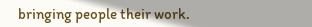bringing people their work.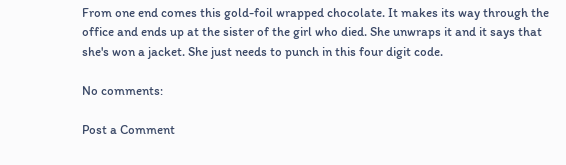From one end comes this gold-foil wrapped chocolate. It makes its way through the office and ends up at the sister of the girl who died. She unwraps it and it says that she's won a jacket. She just needs to punch in this four digit code.

No comments:

Post a Comment